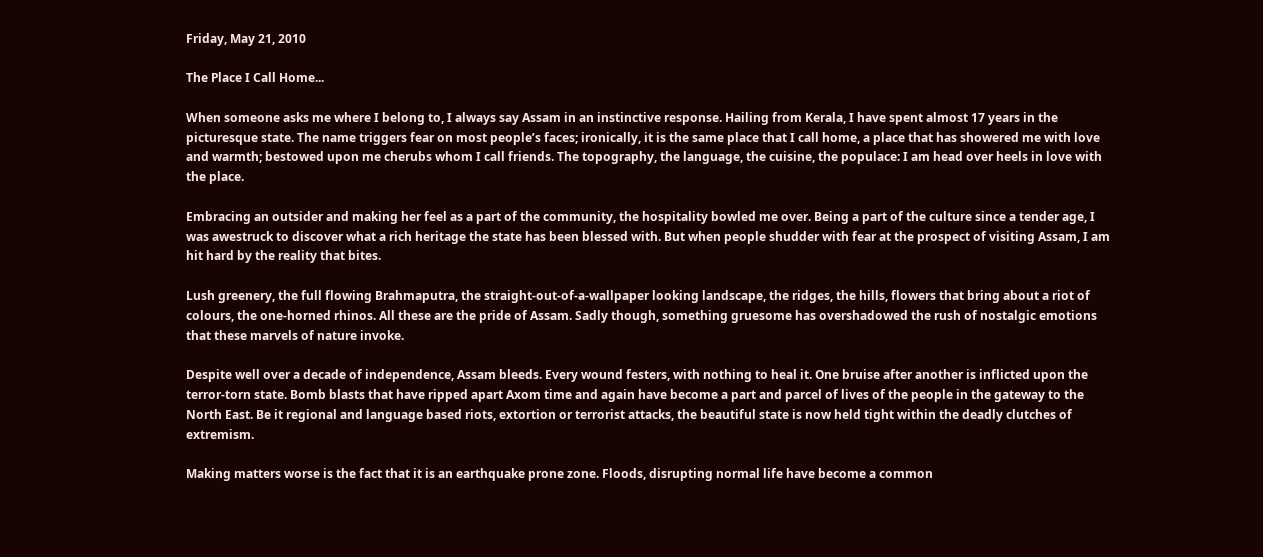Friday, May 21, 2010

The Place I Call Home...

When someone asks me where I belong to, I always say Assam in an instinctive response. Hailing from Kerala, I have spent almost 17 years in the picturesque state. The name triggers fear on most people’s faces; ironically, it is the same place that I call home, a place that has showered me with love and warmth; bestowed upon me cherubs whom I call friends. The topography, the language, the cuisine, the populace: I am head over heels in love with the place.

Embracing an outsider and making her feel as a part of the community, the hospitality bowled me over. Being a part of the culture since a tender age, I was awestruck to discover what a rich heritage the state has been blessed with. But when people shudder with fear at the prospect of visiting Assam, I am hit hard by the reality that bites.

Lush greenery, the full flowing Brahmaputra, the straight-out-of-a-wallpaper looking landscape, the ridges, the hills, flowers that bring about a riot of colours, the one-horned rhinos. All these are the pride of Assam. Sadly though, something gruesome has overshadowed the rush of nostalgic emotions that these marvels of nature invoke.

Despite well over a decade of independence, Assam bleeds. Every wound festers, with nothing to heal it. One bruise after another is inflicted upon the terror-torn state. Bomb blasts that have ripped apart Axom time and again have become a part and parcel of lives of the people in the gateway to the North East. Be it regional and language based riots, extortion or terrorist attacks, the beautiful state is now held tight within the deadly clutches of extremism.

Making matters worse is the fact that it is an earthquake prone zone. Floods, disrupting normal life have become a common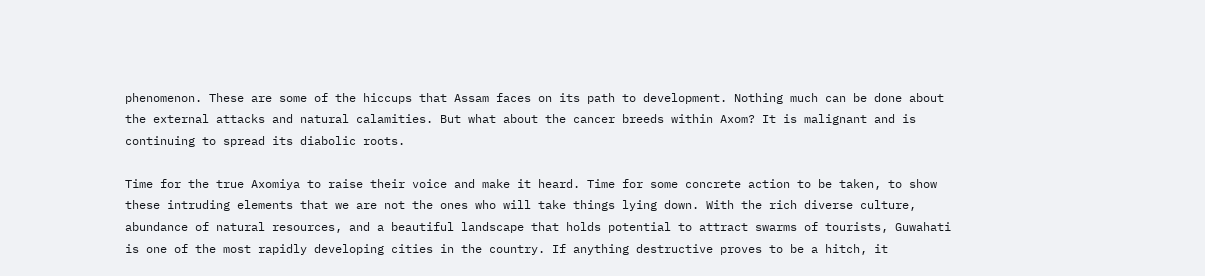phenomenon. These are some of the hiccups that Assam faces on its path to development. Nothing much can be done about the external attacks and natural calamities. But what about the cancer breeds within Axom? It is malignant and is continuing to spread its diabolic roots.

Time for the true Axomiya to raise their voice and make it heard. Time for some concrete action to be taken, to show these intruding elements that we are not the ones who will take things lying down. With the rich diverse culture, abundance of natural resources, and a beautiful landscape that holds potential to attract swarms of tourists, Guwahati is one of the most rapidly developing cities in the country. If anything destructive proves to be a hitch, it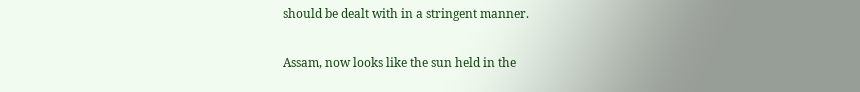should be dealt with in a stringent manner.

Assam, now looks like the sun held in the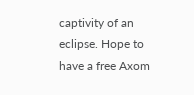captivity of an eclipse. Hope to have a free Axom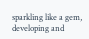sparkling like a gem, developing and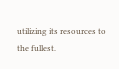utilizing its resources to the fullest.